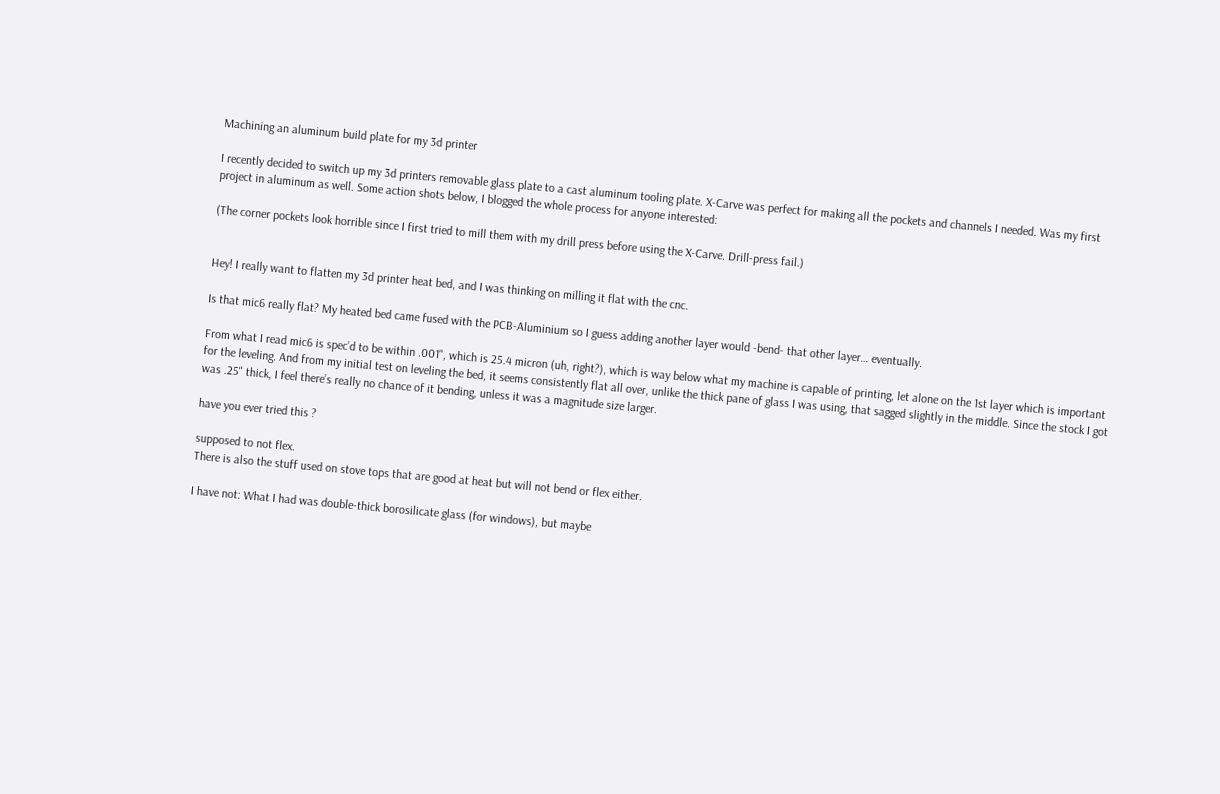Machining an aluminum build plate for my 3d printer

I recently decided to switch up my 3d printers removable glass plate to a cast aluminum tooling plate. X-Carve was perfect for making all the pockets and channels I needed. Was my first project in aluminum as well. Some action shots below, I blogged the whole process for anyone interested:

(The corner pockets look horrible since I first tried to mill them with my drill press before using the X-Carve. Drill-press fail.)


Hey! I really want to flatten my 3d printer heat bed, and I was thinking on milling it flat with the cnc.

Is that mic6 really flat? My heated bed came fused with the PCB-Aluminium so I guess adding another layer would -bend- that other layer… eventually.

From what I read mic6 is spec’d to be within .001", which is 25.4 micron (uh, right?), which is way below what my machine is capable of printing, let alone on the 1st layer which is important for the leveling. And from my initial test on leveling the bed, it seems consistently flat all over, unlike the thick pane of glass I was using, that sagged slightly in the middle. Since the stock I got was .25" thick, I feel there’s really no chance of it bending, unless it was a magnitude size larger.

have you ever tried this ?

supposed to not flex.
There is also the stuff used on stove tops that are good at heat but will not bend or flex either.

I have not: What I had was double-thick borosilicate glass (for windows), but maybe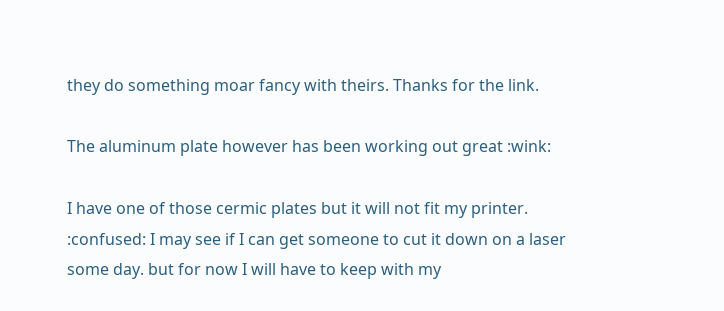they do something moar fancy with theirs. Thanks for the link.

The aluminum plate however has been working out great :wink:

I have one of those cermic plates but it will not fit my printer. :confused: I may see if I can get someone to cut it down on a laser some day. but for now I will have to keep with my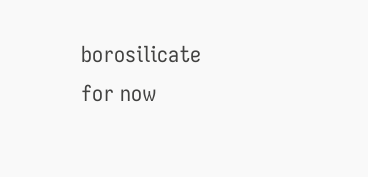borosilicate for now